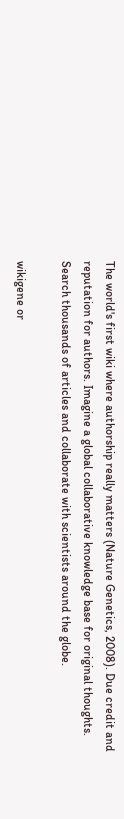The world's first wiki where authorship really matters (Nature Genetics, 2008). Due credit and reputation for authors. Imagine a global collaborative knowledge base for original thoughts. Search thousands of articles and collaborate with scientists around the globe.

wikigene or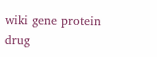wiki gene protein drug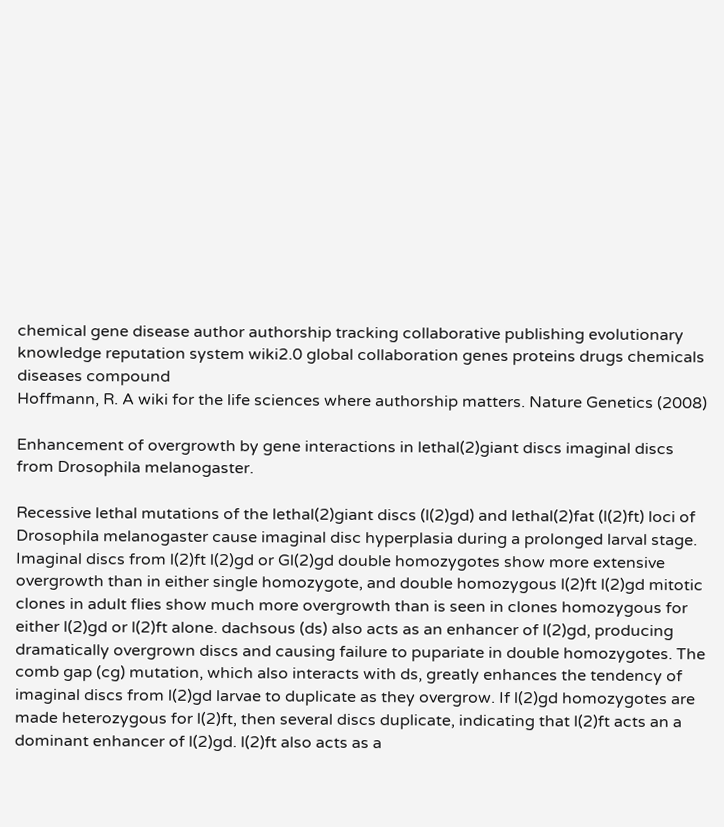chemical gene disease author authorship tracking collaborative publishing evolutionary knowledge reputation system wiki2.0 global collaboration genes proteins drugs chemicals diseases compound
Hoffmann, R. A wiki for the life sciences where authorship matters. Nature Genetics (2008)

Enhancement of overgrowth by gene interactions in lethal(2)giant discs imaginal discs from Drosophila melanogaster.

Recessive lethal mutations of the lethal(2)giant discs (l(2)gd) and lethal(2)fat (l(2)ft) loci of Drosophila melanogaster cause imaginal disc hyperplasia during a prolonged larval stage. Imaginal discs from l(2)ft l(2)gd or Gl(2)gd double homozygotes show more extensive overgrowth than in either single homozygote, and double homozygous l(2)ft l(2)gd mitotic clones in adult flies show much more overgrowth than is seen in clones homozygous for either l(2)gd or l(2)ft alone. dachsous (ds) also acts as an enhancer of l(2)gd, producing dramatically overgrown discs and causing failure to pupariate in double homozygotes. The comb gap (cg) mutation, which also interacts with ds, greatly enhances the tendency of imaginal discs from l(2)gd larvae to duplicate as they overgrow. If l(2)gd homozygotes are made heterozygous for l(2)ft, then several discs duplicate, indicating that l(2)ft acts an a dominant enhancer of l(2)gd. l(2)ft also acts as a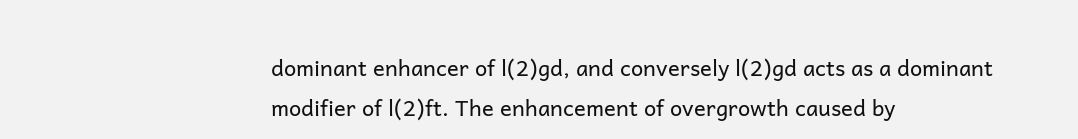dominant enhancer of l(2)gd, and conversely l(2)gd acts as a dominant modifier of l(2)ft. The enhancement of overgrowth caused by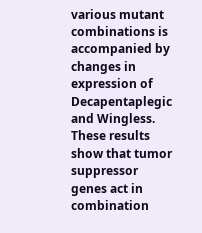various mutant combinations is accompanied by changes in expression of Decapentaplegic and Wingless. These results show that tumor suppressor genes act in combination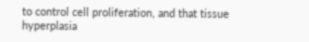to control cell proliferation, and that tissue hyperplasia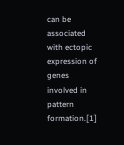can be associated with ectopic expression of genes involved in pattern formation.[1]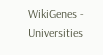WikiGenes - Universities